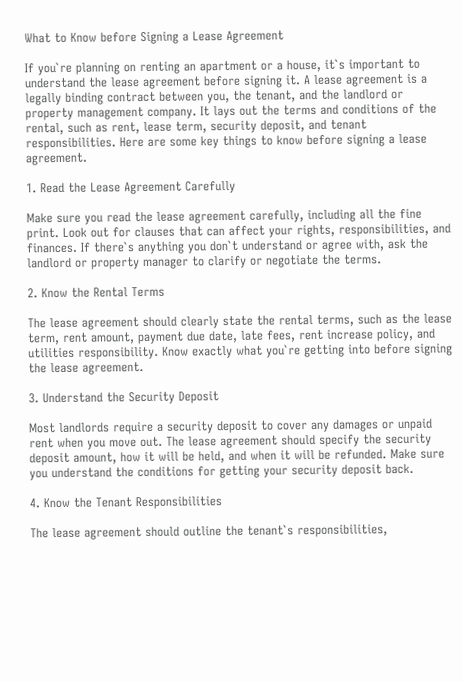What to Know before Signing a Lease Agreement

If you`re planning on renting an apartment or a house, it`s important to understand the lease agreement before signing it. A lease agreement is a legally binding contract between you, the tenant, and the landlord or property management company. It lays out the terms and conditions of the rental, such as rent, lease term, security deposit, and tenant responsibilities. Here are some key things to know before signing a lease agreement.

1. Read the Lease Agreement Carefully

Make sure you read the lease agreement carefully, including all the fine print. Look out for clauses that can affect your rights, responsibilities, and finances. If there`s anything you don`t understand or agree with, ask the landlord or property manager to clarify or negotiate the terms.

2. Know the Rental Terms

The lease agreement should clearly state the rental terms, such as the lease term, rent amount, payment due date, late fees, rent increase policy, and utilities responsibility. Know exactly what you`re getting into before signing the lease agreement.

3. Understand the Security Deposit

Most landlords require a security deposit to cover any damages or unpaid rent when you move out. The lease agreement should specify the security deposit amount, how it will be held, and when it will be refunded. Make sure you understand the conditions for getting your security deposit back.

4. Know the Tenant Responsibilities

The lease agreement should outline the tenant`s responsibilities,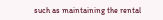such as maintaining the rental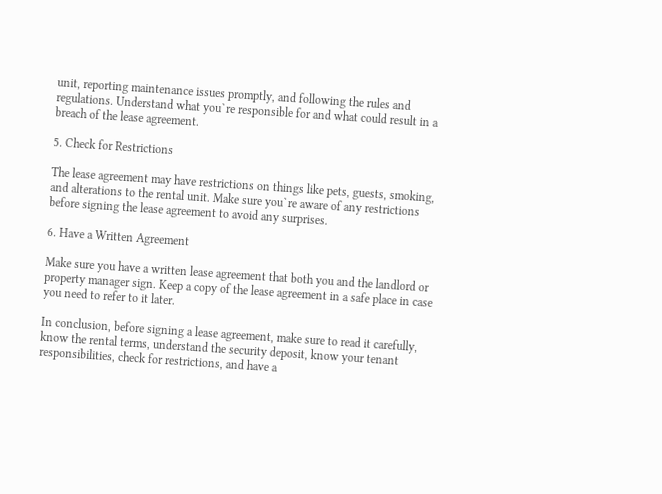unit, reporting maintenance issues promptly, and following the rules and regulations. Understand what you`re responsible for and what could result in a breach of the lease agreement.

5. Check for Restrictions

The lease agreement may have restrictions on things like pets, guests, smoking, and alterations to the rental unit. Make sure you`re aware of any restrictions before signing the lease agreement to avoid any surprises.

6. Have a Written Agreement

Make sure you have a written lease agreement that both you and the landlord or property manager sign. Keep a copy of the lease agreement in a safe place in case you need to refer to it later.

In conclusion, before signing a lease agreement, make sure to read it carefully, know the rental terms, understand the security deposit, know your tenant responsibilities, check for restrictions, and have a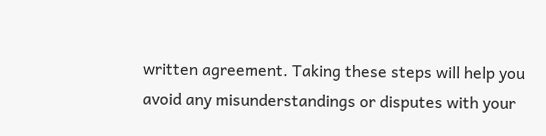written agreement. Taking these steps will help you avoid any misunderstandings or disputes with your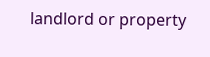landlord or property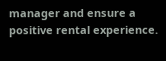manager and ensure a positive rental experience.